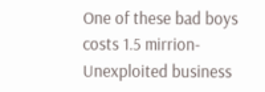One of these bad boys costs 1.5 mirrion- Unexploited business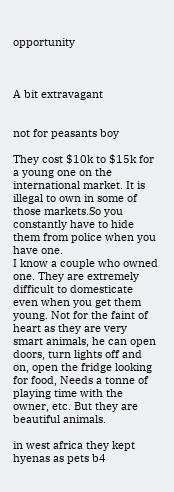opportunity



A bit extravagant


not for peasants boy

They cost $10k to $15k for a young one on the international market. It is illegal to own in some of those markets.So you constantly have to hide them from police when you have one.
I know a couple who owned one. They are extremely difficult to domesticate even when you get them young. Not for the faint of heart as they are very smart animals, he can open doors, turn lights off and on, open the fridge looking for food, Needs a tonne of playing time with the owner, etc. But they are beautiful animals.

in west africa they kept hyenas as pets b4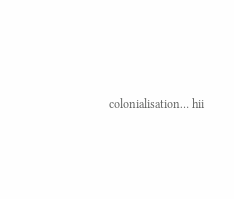colonialisation… hii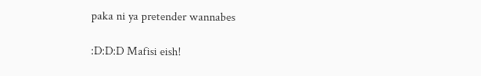paka ni ya pretender wannabes

:D:D:D Mafisi eish!